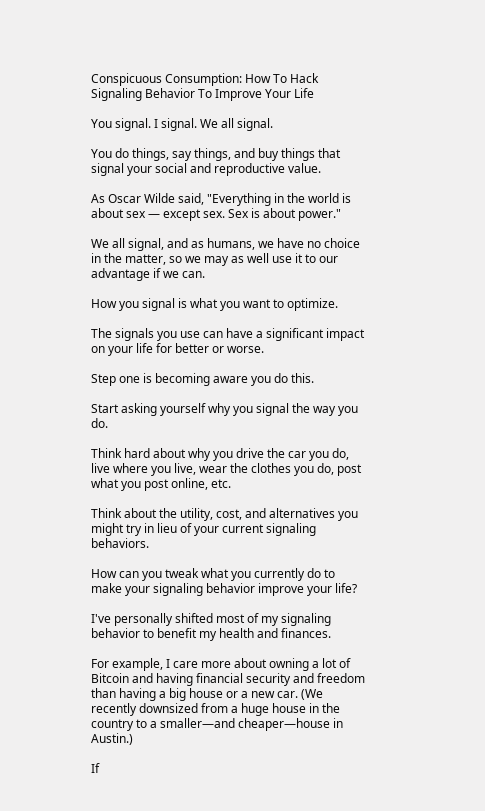Conspicuous Consumption: How To Hack Signaling Behavior To Improve Your Life

You signal. I signal. We all signal.

You do things, say things, and buy things that signal your social and reproductive value.

As Oscar Wilde said, "Everything in the world is about sex — except sex. Sex is about power."

We all signal, and as humans, we have no choice in the matter, so we may as well use it to our advantage if we can.

How you signal is what you want to optimize.

The signals you use can have a significant impact on your life for better or worse.

Step one is becoming aware you do this.

Start asking yourself why you signal the way you do.

Think hard about why you drive the car you do, live where you live, wear the clothes you do, post what you post online, etc.

Think about the utility, cost, and alternatives you might try in lieu of your current signaling behaviors.

How can you tweak what you currently do to make your signaling behavior improve your life?

I've personally shifted most of my signaling behavior to benefit my health and finances.

For example, I care more about owning a lot of Bitcoin and having financial security and freedom than having a big house or a new car. (We recently downsized from a huge house in the country to a smaller—and cheaper—house in Austin.)

If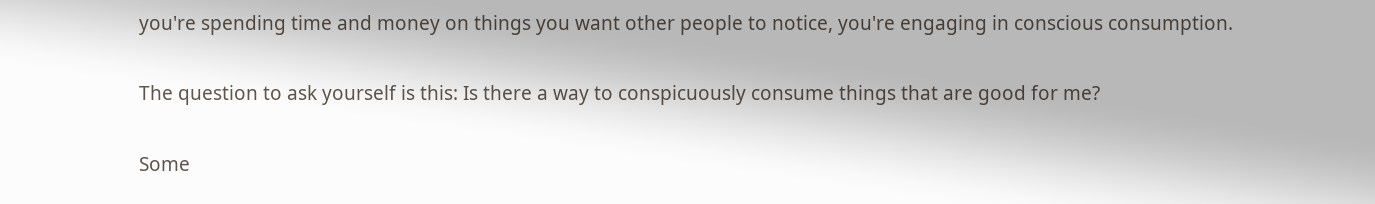you're spending time and money on things you want other people to notice, you're engaging in conscious consumption.

The question to ask yourself is this: Is there a way to conspicuously consume things that are good for me?

Some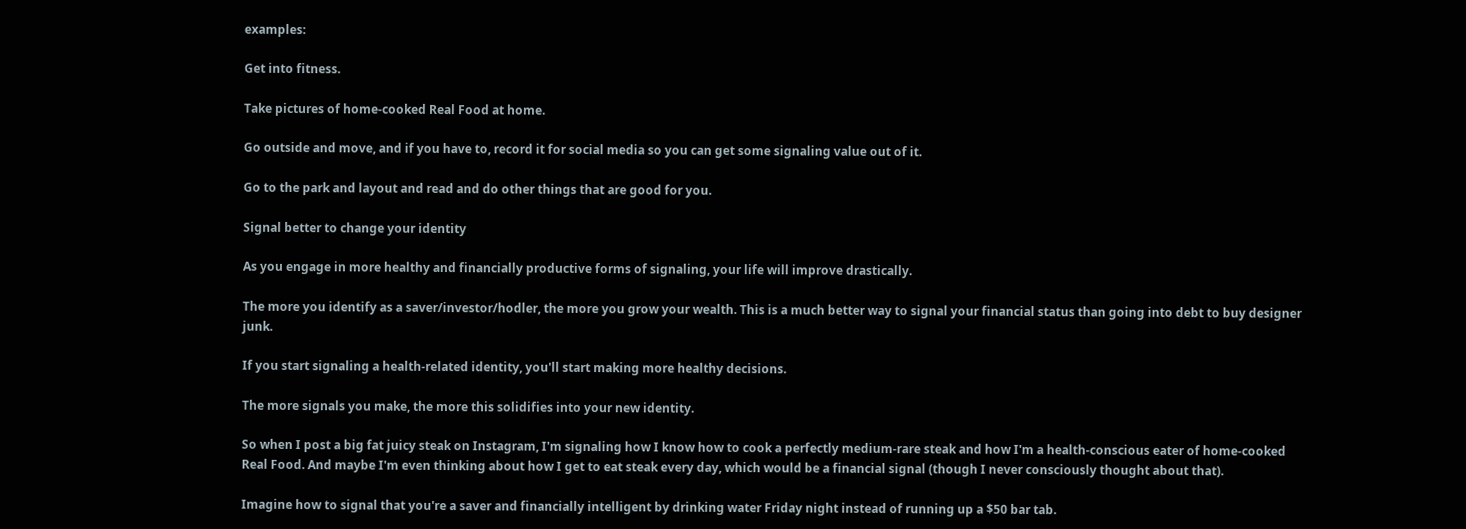examples:

Get into fitness.

Take pictures of home-cooked Real Food at home.

Go outside and move, and if you have to, record it for social media so you can get some signaling value out of it.

Go to the park and layout and read and do other things that are good for you.

Signal better to change your identity

As you engage in more healthy and financially productive forms of signaling, your life will improve drastically.

The more you identify as a saver/investor/hodler, the more you grow your wealth. This is a much better way to signal your financial status than going into debt to buy designer junk.

If you start signaling a health-related identity, you'll start making more healthy decisions.

The more signals you make, the more this solidifies into your new identity.

So when I post a big fat juicy steak on Instagram, I'm signaling how I know how to cook a perfectly medium-rare steak and how I'm a health-conscious eater of home-cooked Real Food. And maybe I'm even thinking about how I get to eat steak every day, which would be a financial signal (though I never consciously thought about that).

Imagine how to signal that you're a saver and financially intelligent by drinking water Friday night instead of running up a $50 bar tab.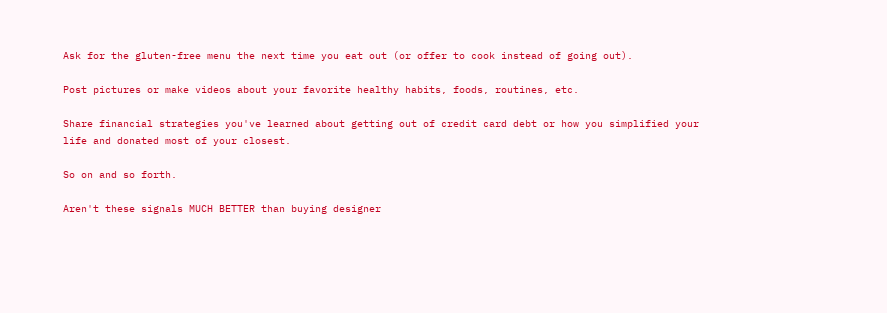Ask for the gluten-free menu the next time you eat out (or offer to cook instead of going out).

Post pictures or make videos about your favorite healthy habits, foods, routines, etc.

Share financial strategies you've learned about getting out of credit card debt or how you simplified your life and donated most of your closest.

So on and so forth.

Aren't these signals MUCH BETTER than buying designer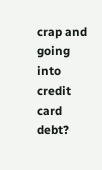crap and going into credit card debt?